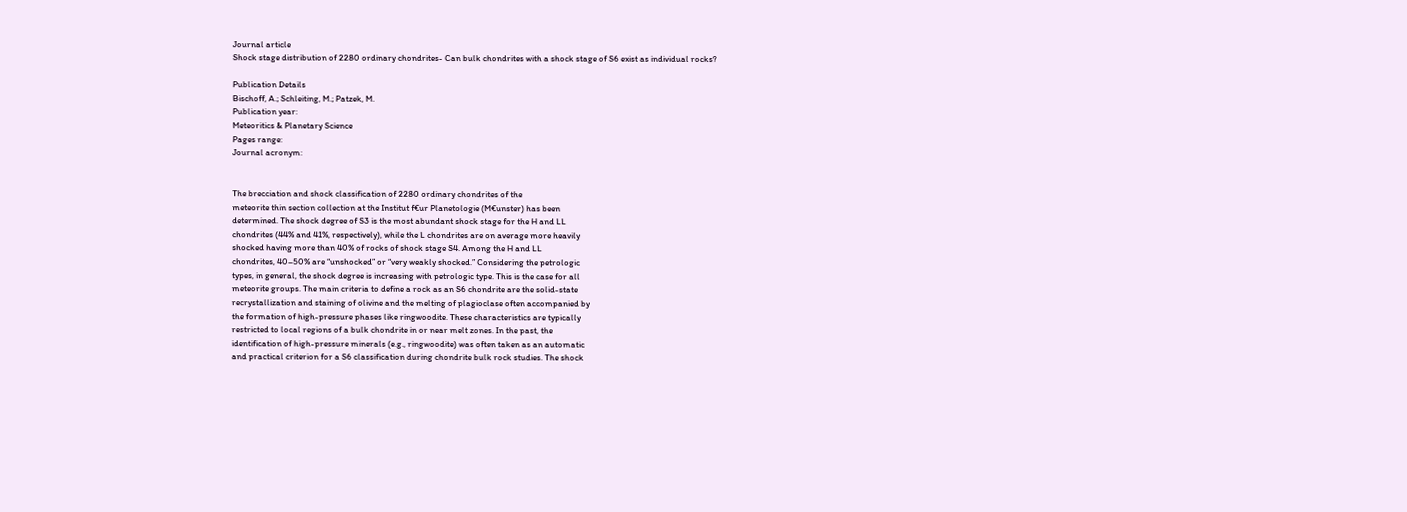Journal article
Shock stage distribution of 2280 ordinary chondrites- Can bulk chondrites with a shock stage of S6 exist as individual rocks?

Publication Details
Bischoff, A.; Schleiting, M.; Patzek, M.
Publication year:
Meteoritics & Planetary Science
Pages range:
Journal acronym:


The brecciation and shock classification of 2280 ordinary chondrites of the
meteorite thin section collection at the Institut f€ur Planetologie (M€unster) has been
determined. The shock degree of S3 is the most abundant shock stage for the H and LL
chondrites (44% and 41%, respectively), while the L chondrites are on average more heavily
shocked having more than 40% of rocks of shock stage S4. Among the H and LL
chondrites, 40–50% are “unshocked” or “very weakly shocked.” Considering the petrologic
types, in general, the shock degree is increasing with petrologic type. This is the case for all
meteorite groups. The main criteria to define a rock as an S6 chondrite are the solid-state
recrystallization and staining of olivine and the melting of plagioclase often accompanied by
the formation of high-pressure phases like ringwoodite. These characteristics are typically
restricted to local regions of a bulk chondrite in or near melt zones. In the past, the
identification of high-pressure minerals (e.g., ringwoodite) was often taken as an automatic
and practical criterion for a S6 classification during chondrite bulk rock studies. The shock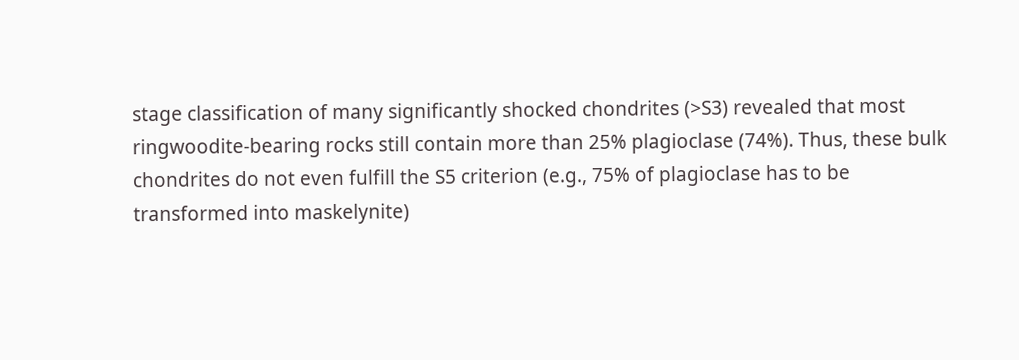stage classification of many significantly shocked chondrites (>S3) revealed that most
ringwoodite-bearing rocks still contain more than 25% plagioclase (74%). Thus, these bulk
chondrites do not even fulfill the S5 criterion (e.g., 75% of plagioclase has to be
transformed into maskelynite)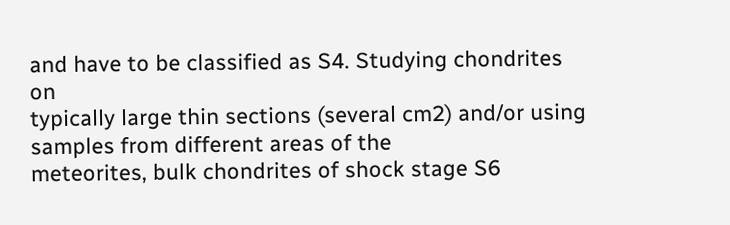and have to be classified as S4. Studying chondrites on
typically large thin sections (several cm2) and/or using samples from different areas of the
meteorites, bulk chondrites of shock stage S6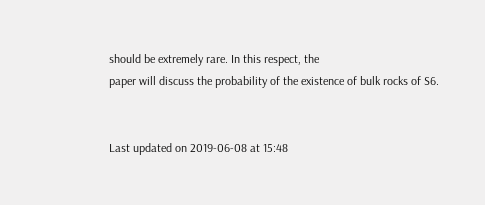should be extremely rare. In this respect, the
paper will discuss the probability of the existence of bulk rocks of S6.


Last updated on 2019-06-08 at 15:48